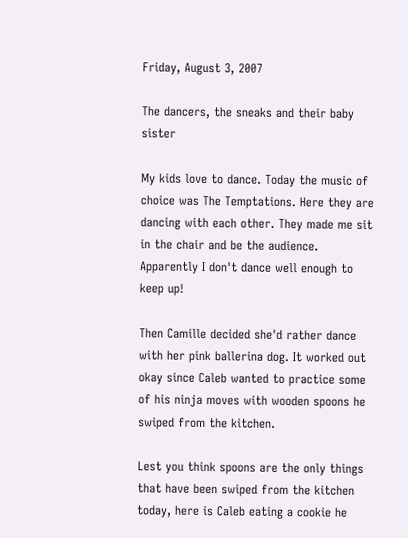Friday, August 3, 2007

The dancers, the sneaks and their baby sister

My kids love to dance. Today the music of choice was The Temptations. Here they are dancing with each other. They made me sit in the chair and be the audience. Apparently I don't dance well enough to keep up!

Then Camille decided she'd rather dance with her pink ballerina dog. It worked out okay since Caleb wanted to practice some of his ninja moves with wooden spoons he swiped from the kitchen.

Lest you think spoons are the only things that have been swiped from the kitchen today, here is Caleb eating a cookie he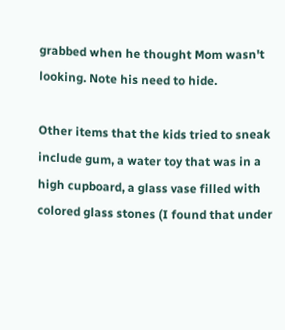grabbed when he thought Mom wasn't looking. Note his need to hide.

Other items that the kids tried to sneak include gum, a water toy that was in a high cupboard, a glass vase filled with colored glass stones (I found that under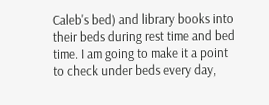Caleb's bed) and library books into their beds during rest time and bed time. I am going to make it a point to check under beds every day,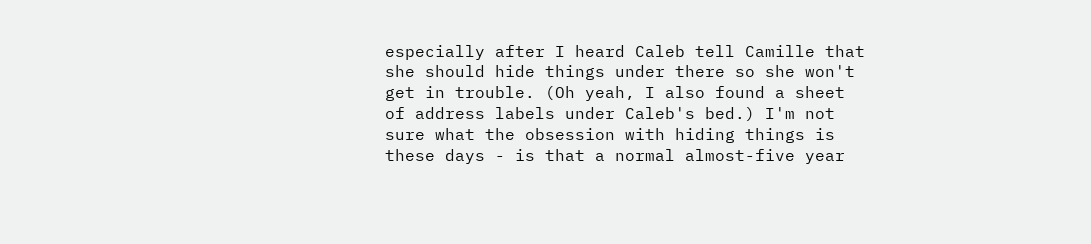especially after I heard Caleb tell Camille that she should hide things under there so she won't get in trouble. (Oh yeah, I also found a sheet of address labels under Caleb's bed.) I'm not sure what the obsession with hiding things is these days - is that a normal almost-five year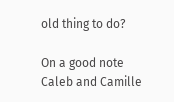old thing to do?

On a good note Caleb and Camille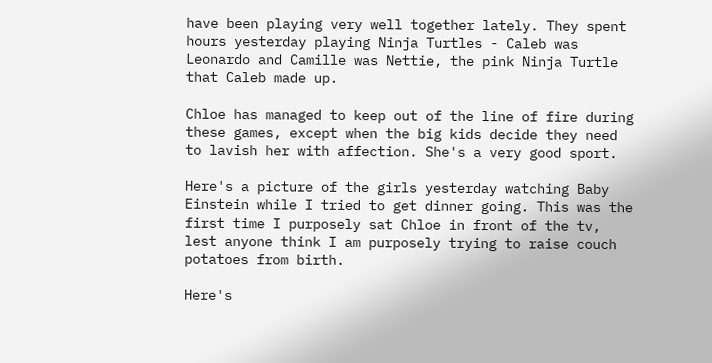have been playing very well together lately. They spent hours yesterday playing Ninja Turtles - Caleb was Leonardo and Camille was Nettie, the pink Ninja Turtle that Caleb made up.

Chloe has managed to keep out of the line of fire during these games, except when the big kids decide they need to lavish her with affection. She's a very good sport.

Here's a picture of the girls yesterday watching Baby Einstein while I tried to get dinner going. This was the first time I purposely sat Chloe in front of the tv, lest anyone think I am purposely trying to raise couch potatoes from birth.

Here's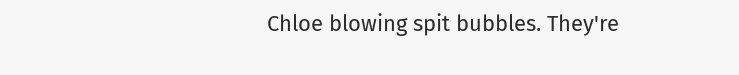Chloe blowing spit bubbles. They're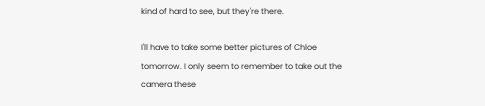kind of hard to see, but they're there.

I'll have to take some better pictures of Chloe tomorrow. I only seem to remember to take out the camera these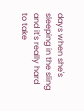days when she's sleeping in the sling and it's really hard to take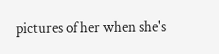pictures of her when she's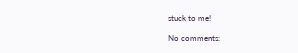stuck to me!

No comments: